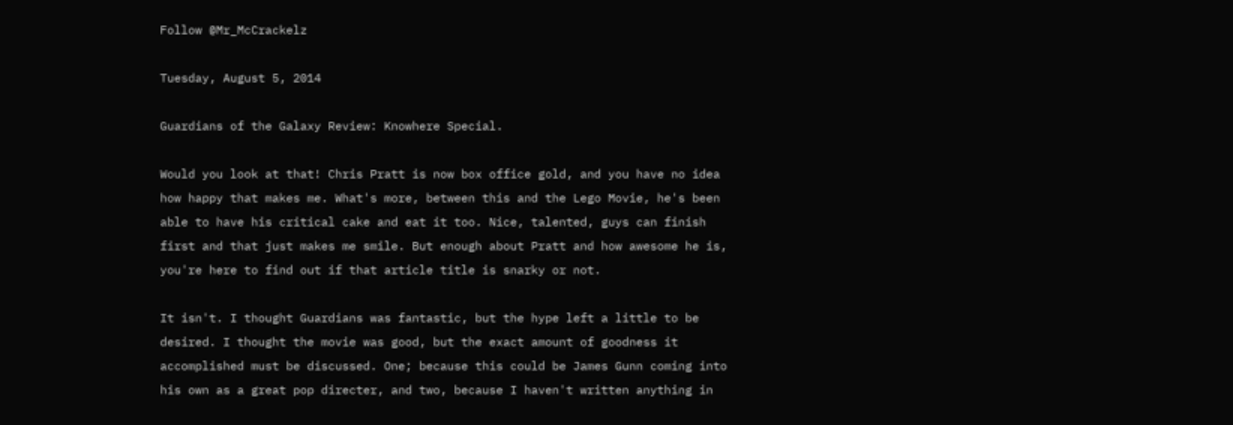Follow @Mr_McCrackelz

Tuesday, August 5, 2014

Guardians of the Galaxy Review: Knowhere Special.

Would you look at that! Chris Pratt is now box office gold, and you have no idea how happy that makes me. What's more, between this and the Lego Movie, he's been able to have his critical cake and eat it too. Nice, talented, guys can finish first and that just makes me smile. But enough about Pratt and how awesome he is, you're here to find out if that article title is snarky or not.

It isn't. I thought Guardians was fantastic, but the hype left a little to be desired. I thought the movie was good, but the exact amount of goodness it accomplished must be discussed. One; because this could be James Gunn coming into his own as a great pop directer, and two, because I haven't written anything in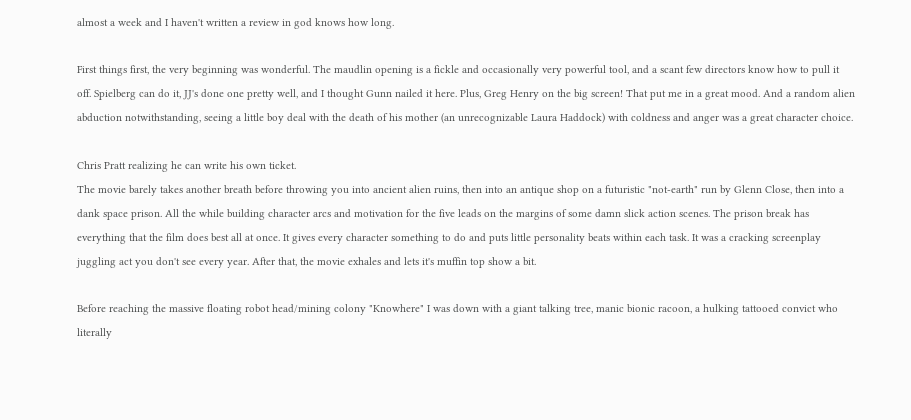almost a week and I haven't written a review in god knows how long.

First things first, the very beginning was wonderful. The maudlin opening is a fickle and occasionally very powerful tool, and a scant few directors know how to pull it off. Spielberg can do it, JJ's done one pretty well, and I thought Gunn nailed it here. Plus, Greg Henry on the big screen! That put me in a great mood. And a random alien abduction notwithstanding, seeing a little boy deal with the death of his mother (an unrecognizable Laura Haddock) with coldness and anger was a great character choice.

Chris Pratt realizing he can write his own ticket.
The movie barely takes another breath before throwing you into ancient alien ruins, then into an antique shop on a futuristic "not-earth" run by Glenn Close, then into a dank space prison. All the while building character arcs and motivation for the five leads on the margins of some damn slick action scenes. The prison break has everything that the film does best all at once. It gives every character something to do and puts little personality beats within each task. It was a cracking screenplay juggling act you don't see every year. After that, the movie exhales and lets it's muffin top show a bit.

Before reaching the massive floating robot head/mining colony "Knowhere" I was down with a giant talking tree, manic bionic racoon, a hulking tattooed convict who literally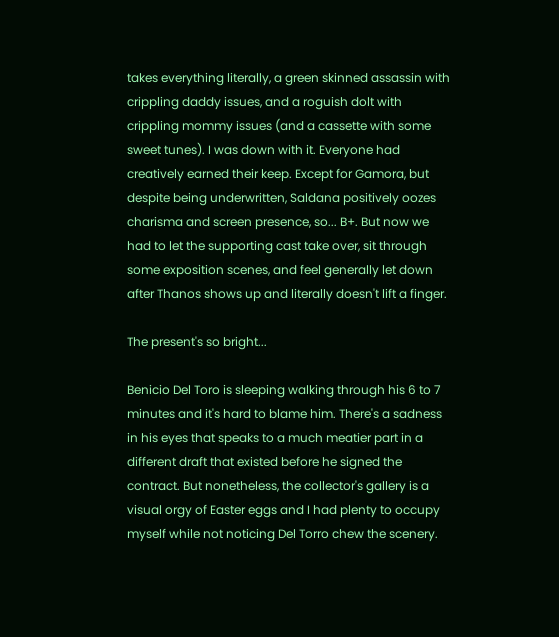takes everything literally, a green skinned assassin with crippling daddy issues, and a roguish dolt with crippling mommy issues (and a cassette with some sweet tunes). I was down with it. Everyone had creatively earned their keep. Except for Gamora, but despite being underwritten, Saldana positively oozes charisma and screen presence, so... B+. But now we had to let the supporting cast take over, sit through some exposition scenes, and feel generally let down after Thanos shows up and literally doesn't lift a finger.

The present's so bright...

Benicio Del Toro is sleeping walking through his 6 to 7 minutes and it's hard to blame him. There's a sadness in his eyes that speaks to a much meatier part in a different draft that existed before he signed the contract. But nonetheless, the collector's gallery is a visual orgy of Easter eggs and I had plenty to occupy myself while not noticing Del Torro chew the scenery.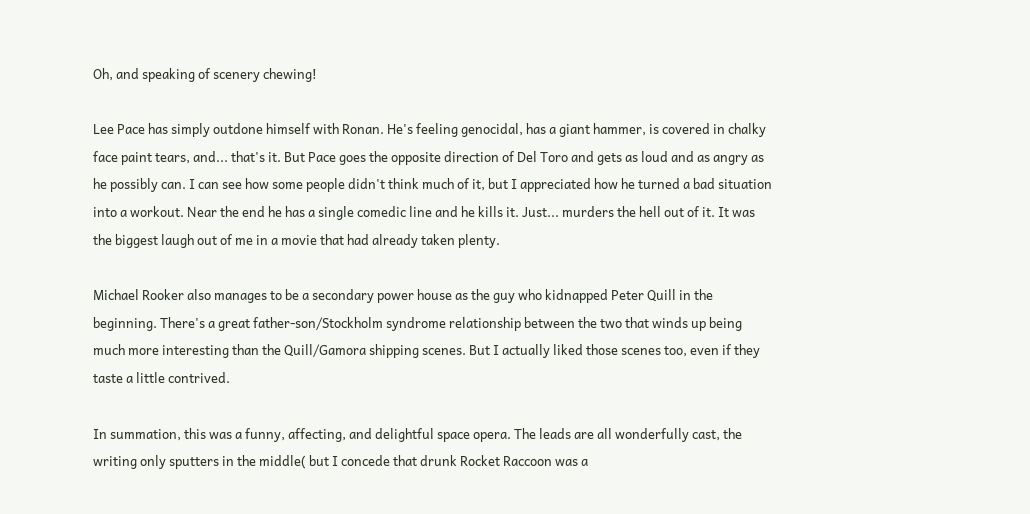Oh, and speaking of scenery chewing!

Lee Pace has simply outdone himself with Ronan. He's feeling genocidal, has a giant hammer, is covered in chalky face paint tears, and... that's it. But Pace goes the opposite direction of Del Toro and gets as loud and as angry as he possibly can. I can see how some people didn't think much of it, but I appreciated how he turned a bad situation into a workout. Near the end he has a single comedic line and he kills it. Just... murders the hell out of it. It was the biggest laugh out of me in a movie that had already taken plenty.

Michael Rooker also manages to be a secondary power house as the guy who kidnapped Peter Quill in the beginning. There's a great father-son/Stockholm syndrome relationship between the two that winds up being much more interesting than the Quill/Gamora shipping scenes. But I actually liked those scenes too, even if they taste a little contrived.

In summation, this was a funny, affecting, and delightful space opera. The leads are all wonderfully cast, the writing only sputters in the middle( but I concede that drunk Rocket Raccoon was a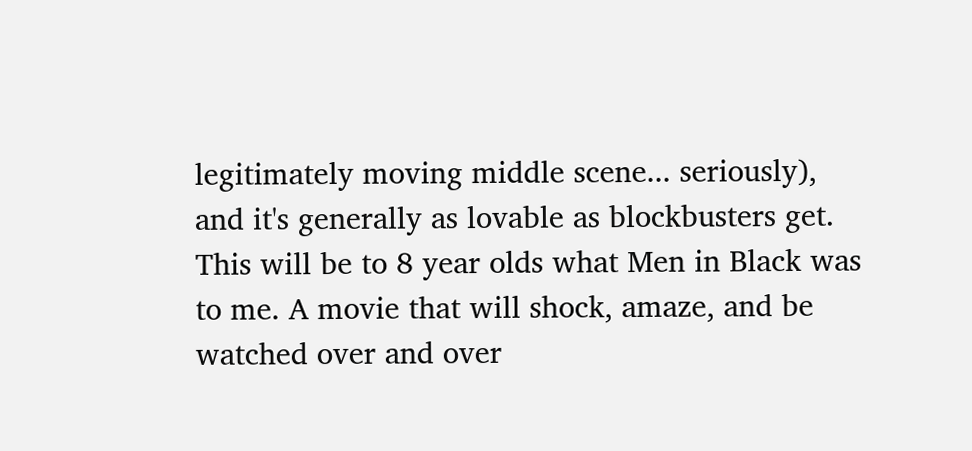legitimately moving middle scene... seriously), and it's generally as lovable as blockbusters get. This will be to 8 year olds what Men in Black was to me. A movie that will shock, amaze, and be watched over and over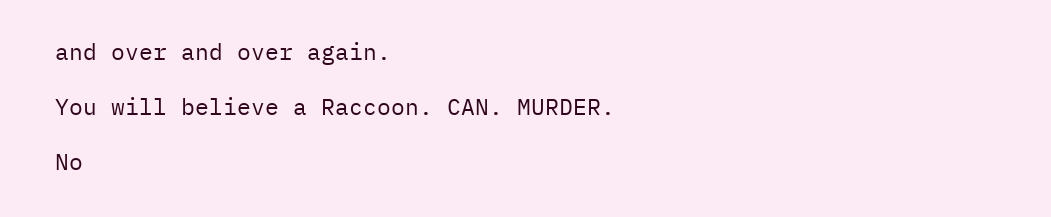and over and over again.

You will believe a Raccoon. CAN. MURDER.

No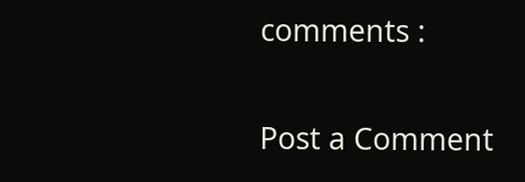comments :

Post a Comment